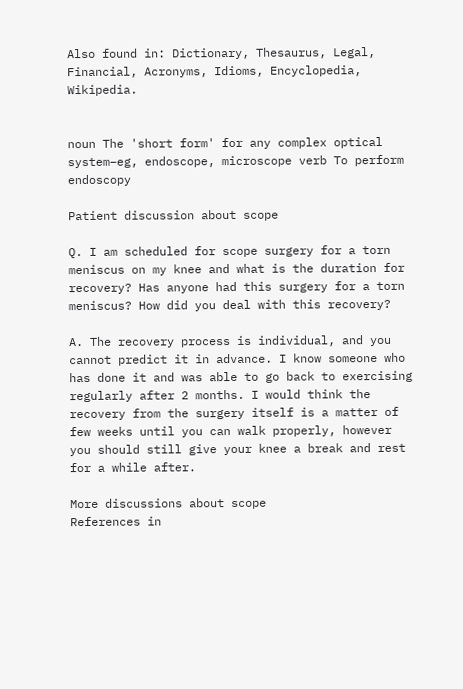Also found in: Dictionary, Thesaurus, Legal, Financial, Acronyms, Idioms, Encyclopedia, Wikipedia.


noun The 'short form' for any complex optical system–eg, endoscope, microscope verb To perform endoscopy

Patient discussion about scope

Q. I am scheduled for scope surgery for a torn meniscus on my knee and what is the duration for recovery? Has anyone had this surgery for a torn meniscus? How did you deal with this recovery?

A. The recovery process is individual, and you cannot predict it in advance. I know someone who has done it and was able to go back to exercising regularly after 2 months. I would think the recovery from the surgery itself is a matter of few weeks until you can walk properly, however you should still give your knee a break and rest for a while after.

More discussions about scope
References in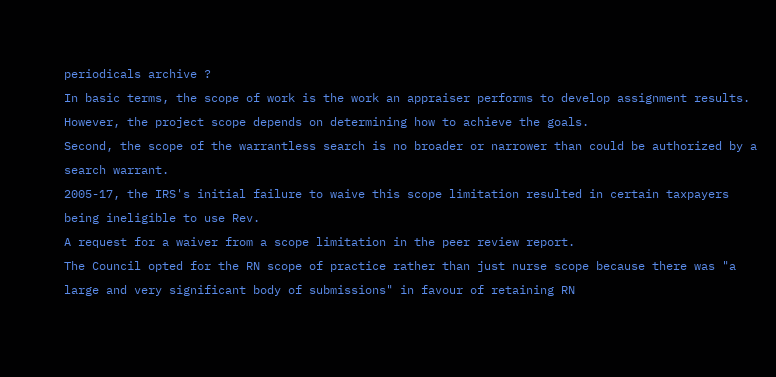periodicals archive ?
In basic terms, the scope of work is the work an appraiser performs to develop assignment results.
However, the project scope depends on determining how to achieve the goals.
Second, the scope of the warrantless search is no broader or narrower than could be authorized by a search warrant.
2005-17, the IRS's initial failure to waive this scope limitation resulted in certain taxpayers being ineligible to use Rev.
A request for a waiver from a scope limitation in the peer review report.
The Council opted for the RN scope of practice rather than just nurse scope because there was "a large and very significant body of submissions" in favour of retaining RN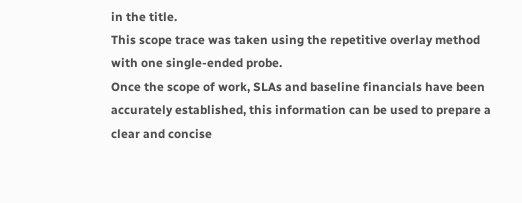in the title.
This scope trace was taken using the repetitive overlay method with one single-ended probe.
Once the scope of work, SLAs and baseline financials have been accurately established, this information can be used to prepare a clear and concise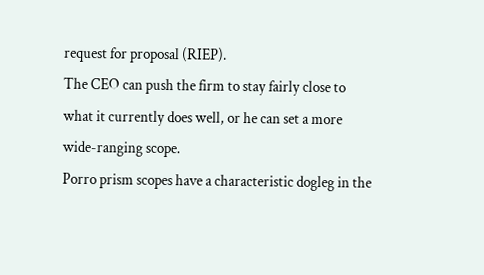request for proposal (RIEP).
The CEO can push the firm to stay fairly close to what it currently does well, or he can set a more wide-ranging scope.
Porro prism scopes have a characteristic dogleg in the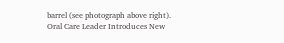barrel (see photograph above right).
Oral Care Leader Introduces New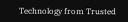Technology from Trusted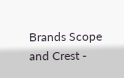Brands Scope and Crest -